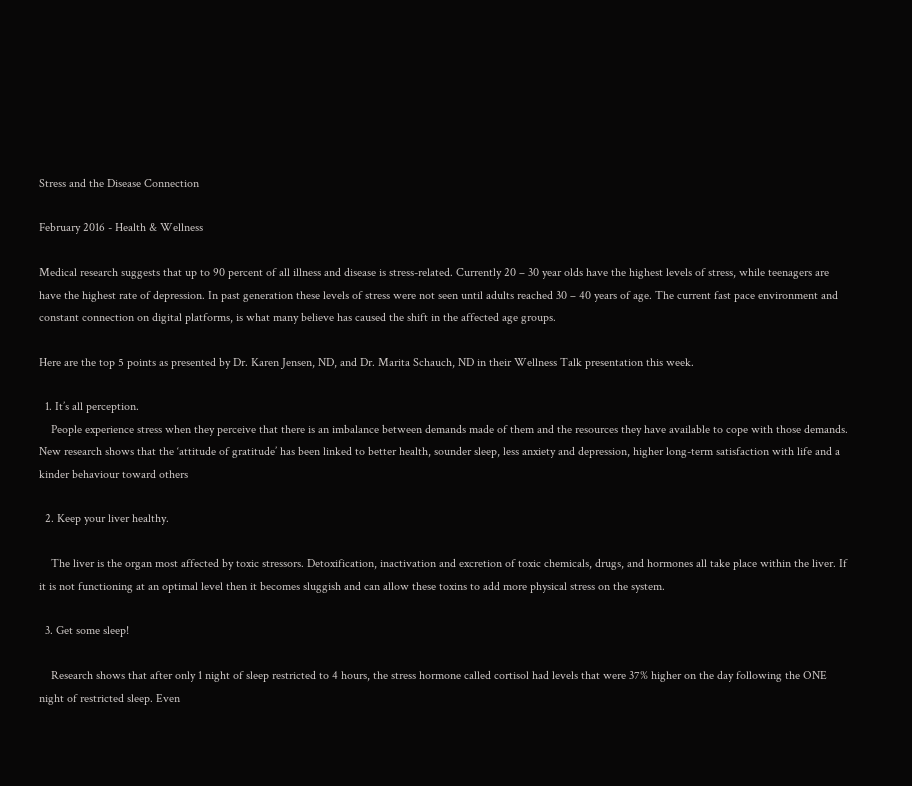Stress and the Disease Connection

February 2016 - Health & Wellness

Medical research suggests that up to 90 percent of all illness and disease is stress-related. Currently 20 – 30 year olds have the highest levels of stress, while teenagers are have the highest rate of depression. In past generation these levels of stress were not seen until adults reached 30 – 40 years of age. The current fast pace environment and constant connection on digital platforms, is what many believe has caused the shift in the affected age groups.

Here are the top 5 points as presented by Dr. Karen Jensen, ND, and Dr. Marita Schauch, ND in their Wellness Talk presentation this week.

  1. It’s all perception.
    People experience stress when they perceive that there is an imbalance between demands made of them and the resources they have available to cope with those demands. New research shows that the ‘attitude of gratitude’ has been linked to better health, sounder sleep, less anxiety and depression, higher long-term satisfaction with life and a kinder behaviour toward others

  2. Keep your liver healthy.

    The liver is the organ most affected by toxic stressors. Detoxification, inactivation and excretion of toxic chemicals, drugs, and hormones all take place within the liver. If it is not functioning at an optimal level then it becomes sluggish and can allow these toxins to add more physical stress on the system.

  3. Get some sleep!

    Research shows that after only 1 night of sleep restricted to 4 hours, the stress hormone called cortisol had levels that were 37% higher on the day following the ONE night of restricted sleep. Even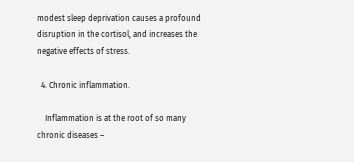modest sleep deprivation causes a profound disruption in the cortisol, and increases the negative effects of stress.

  4. Chronic inflammation.

    Inflammation is at the root of so many chronic diseases –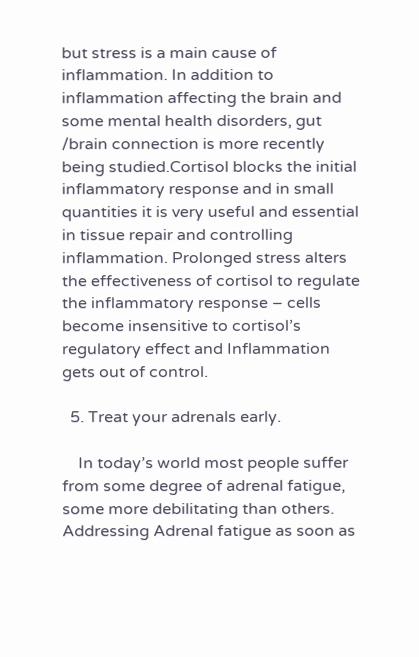but stress is a main cause of inflammation. In addition to inflammation affecting the brain and some mental health disorders, gut /brain connection is more recently being studied.Cortisol blocks the initial inflammatory response and in small quantities it is very useful and essential in tissue repair and controlling inflammation. Prolonged stress alters the effectiveness of cortisol to regulate the inflammatory response – cells become insensitive to cortisol’s regulatory effect and Inflammation gets out of control.

  5. Treat your adrenals early.

    In today’s world most people suffer from some degree of adrenal fatigue, some more debilitating than others. Addressing Adrenal fatigue as soon as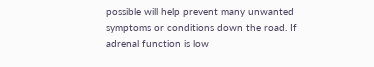possible will help prevent many unwanted symptoms or conditions down the road. If adrenal function is low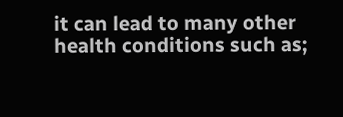it can lead to many other health conditions such as;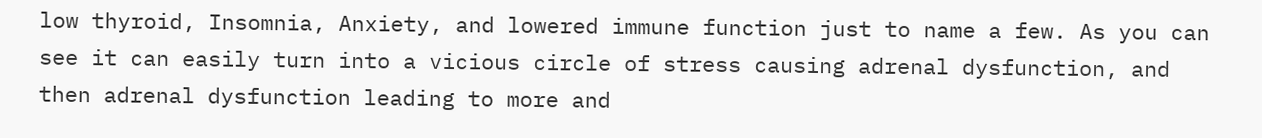low thyroid, Insomnia, Anxiety, and lowered immune function just to name a few. As you can see it can easily turn into a vicious circle of stress causing adrenal dysfunction, and then adrenal dysfunction leading to more and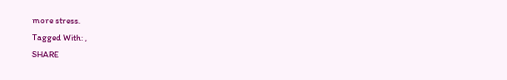more stress.
Tagged With: ,
SHARE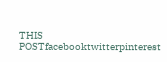THIS POSTfacebooktwitterpinterest